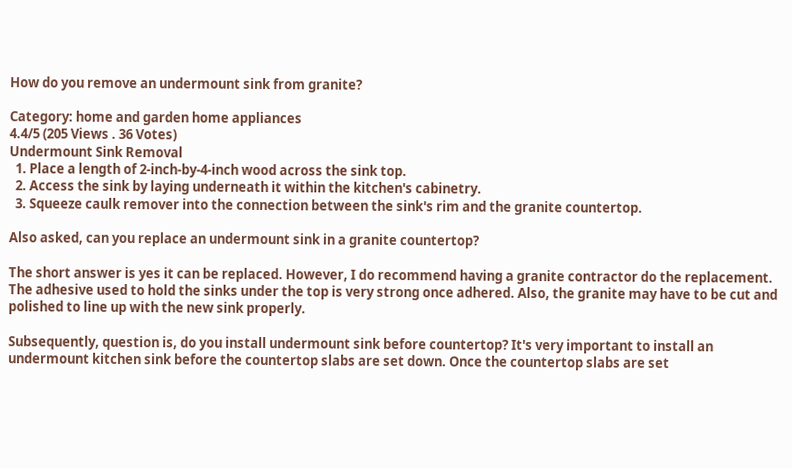How do you remove an undermount sink from granite?

Category: home and garden home appliances
4.4/5 (205 Views . 36 Votes)
Undermount Sink Removal
  1. Place a length of 2-inch-by-4-inch wood across the sink top.
  2. Access the sink by laying underneath it within the kitchen's cabinetry.
  3. Squeeze caulk remover into the connection between the sink's rim and the granite countertop.

Also asked, can you replace an undermount sink in a granite countertop?

The short answer is yes it can be replaced. However, I do recommend having a granite contractor do the replacement. The adhesive used to hold the sinks under the top is very strong once adhered. Also, the granite may have to be cut and polished to line up with the new sink properly.

Subsequently, question is, do you install undermount sink before countertop? It's very important to install an undermount kitchen sink before the countertop slabs are set down. Once the countertop slabs are set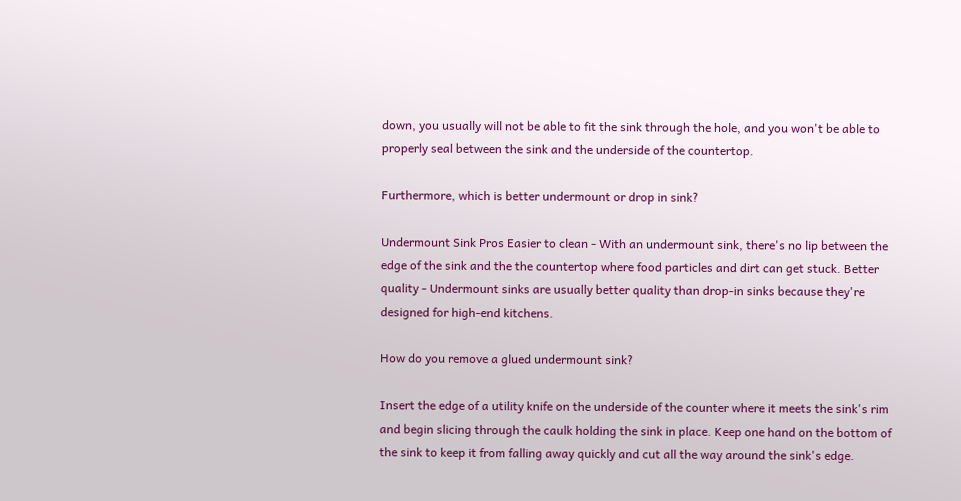down, you usually will not be able to fit the sink through the hole, and you won't be able to properly seal between the sink and the underside of the countertop.

Furthermore, which is better undermount or drop in sink?

Undermount Sink Pros Easier to clean - With an undermount sink, there's no lip between the edge of the sink and the the countertop where food particles and dirt can get stuck. Better quality - Undermount sinks are usually better quality than drop-in sinks because they're designed for high-end kitchens.

How do you remove a glued undermount sink?

Insert the edge of a utility knife on the underside of the counter where it meets the sink's rim and begin slicing through the caulk holding the sink in place. Keep one hand on the bottom of the sink to keep it from falling away quickly and cut all the way around the sink's edge.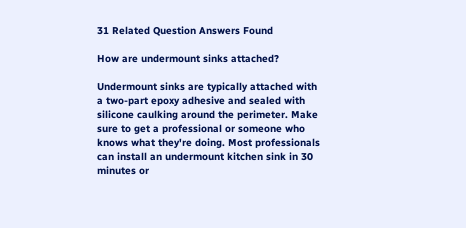31 Related Question Answers Found

How are undermount sinks attached?

Undermount sinks are typically attached with a two-part epoxy adhesive and sealed with silicone caulking around the perimeter. Make sure to get a professional or someone who knows what they're doing. Most professionals can install an undermount kitchen sink in 30 minutes or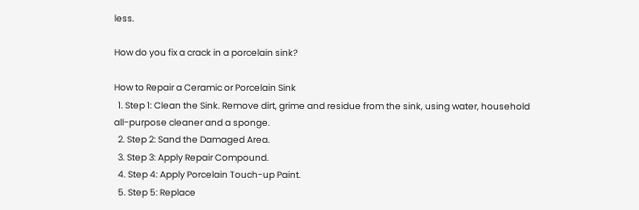less.

How do you fix a crack in a porcelain sink?

How to Repair a Ceramic or Porcelain Sink
  1. Step 1: Clean the Sink. Remove dirt, grime and residue from the sink, using water, household all-purpose cleaner and a sponge.
  2. Step 2: Sand the Damaged Area.
  3. Step 3: Apply Repair Compound.
  4. Step 4: Apply Porcelain Touch-up Paint.
  5. Step 5: Replace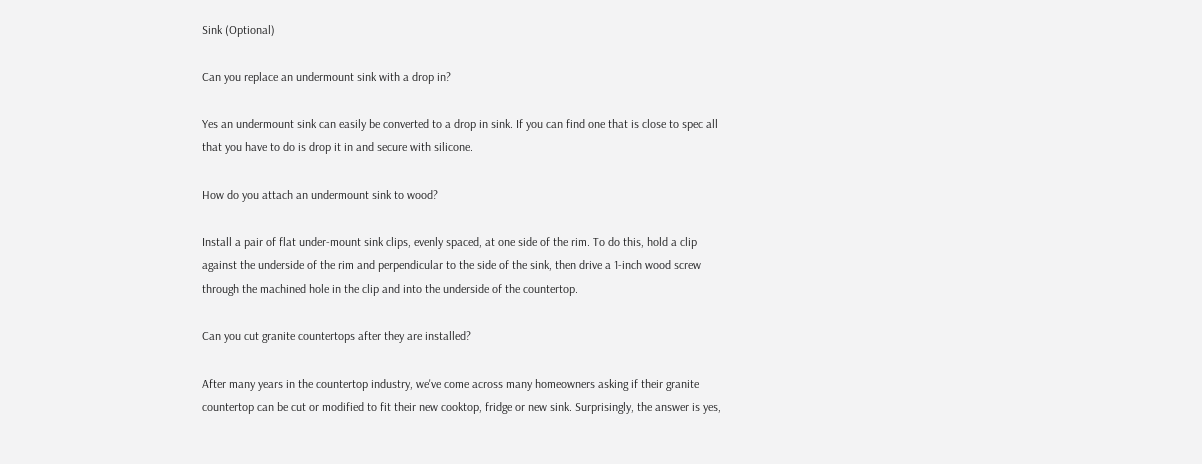Sink (Optional)

Can you replace an undermount sink with a drop in?

Yes an undermount sink can easily be converted to a drop in sink. If you can find one that is close to spec all that you have to do is drop it in and secure with silicone.

How do you attach an undermount sink to wood?

Install a pair of flat under-mount sink clips, evenly spaced, at one side of the rim. To do this, hold a clip against the underside of the rim and perpendicular to the side of the sink, then drive a 1-inch wood screw through the machined hole in the clip and into the underside of the countertop.

Can you cut granite countertops after they are installed?

After many years in the countertop industry, we've come across many homeowners asking if their granite countertop can be cut or modified to fit their new cooktop, fridge or new sink. Surprisingly, the answer is yes,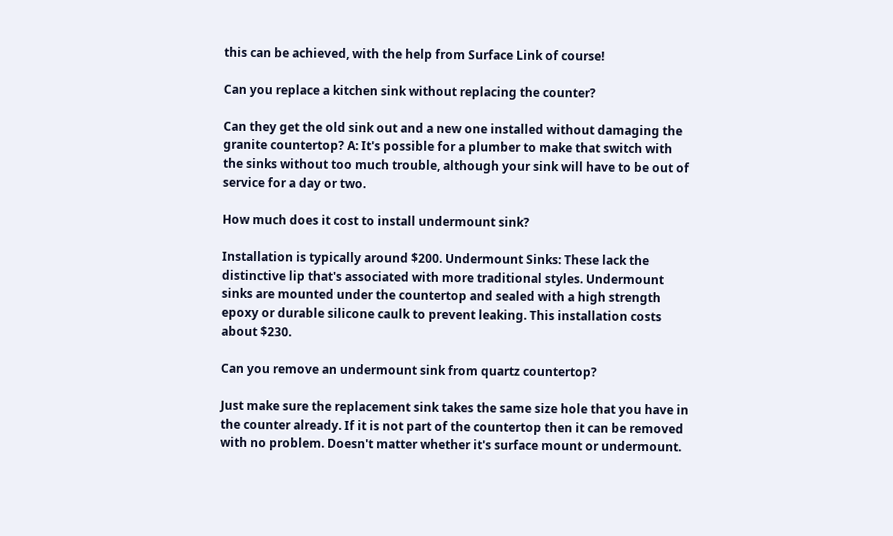this can be achieved, with the help from Surface Link of course!

Can you replace a kitchen sink without replacing the counter?

Can they get the old sink out and a new one installed without damaging the granite countertop? A: It's possible for a plumber to make that switch with the sinks without too much trouble, although your sink will have to be out of service for a day or two.

How much does it cost to install undermount sink?

Installation is typically around $200. Undermount Sinks: These lack the distinctive lip that's associated with more traditional styles. Undermount sinks are mounted under the countertop and sealed with a high strength epoxy or durable silicone caulk to prevent leaking. This installation costs about $230.

Can you remove an undermount sink from quartz countertop?

Just make sure the replacement sink takes the same size hole that you have in the counter already. If it is not part of the countertop then it can be removed with no problem. Doesn't matter whether it's surface mount or undermount.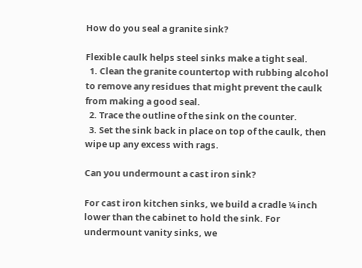How do you seal a granite sink?

Flexible caulk helps steel sinks make a tight seal.
  1. Clean the granite countertop with rubbing alcohol to remove any residues that might prevent the caulk from making a good seal.
  2. Trace the outline of the sink on the counter.
  3. Set the sink back in place on top of the caulk, then wipe up any excess with rags.

Can you undermount a cast iron sink?

For cast iron kitchen sinks, we build a cradle ¼ inch lower than the cabinet to hold the sink. For undermount vanity sinks, we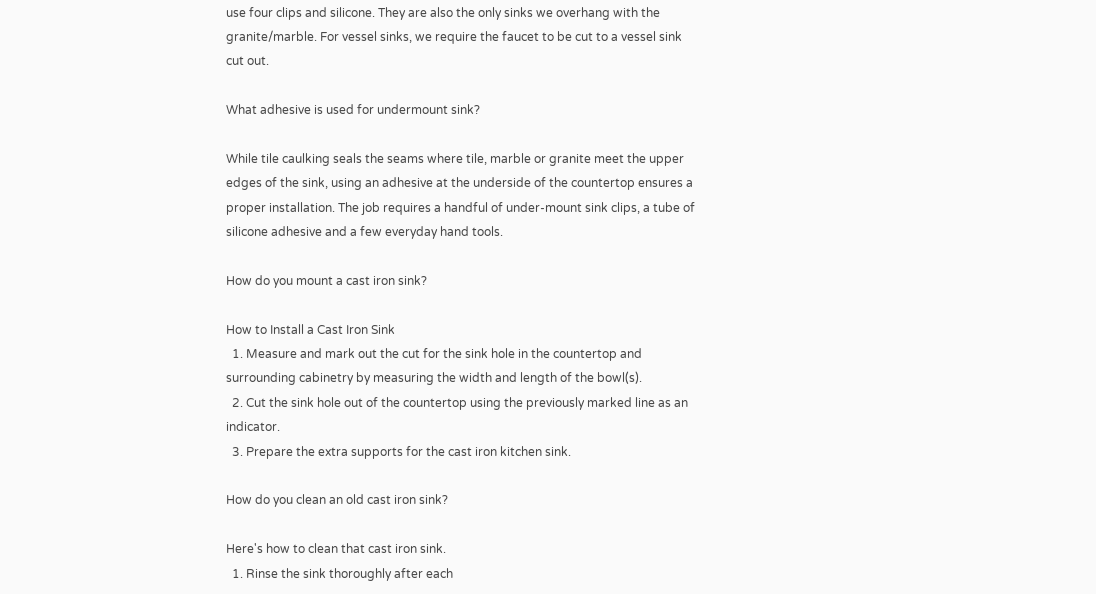use four clips and silicone. They are also the only sinks we overhang with the granite/marble. For vessel sinks, we require the faucet to be cut to a vessel sink cut out.

What adhesive is used for undermount sink?

While tile caulking seals the seams where tile, marble or granite meet the upper edges of the sink, using an adhesive at the underside of the countertop ensures a proper installation. The job requires a handful of under-mount sink clips, a tube of silicone adhesive and a few everyday hand tools.

How do you mount a cast iron sink?

How to Install a Cast Iron Sink
  1. Measure and mark out the cut for the sink hole in the countertop and surrounding cabinetry by measuring the width and length of the bowl(s).
  2. Cut the sink hole out of the countertop using the previously marked line as an indicator.
  3. Prepare the extra supports for the cast iron kitchen sink.

How do you clean an old cast iron sink?

Here's how to clean that cast iron sink.
  1. Rinse the sink thoroughly after each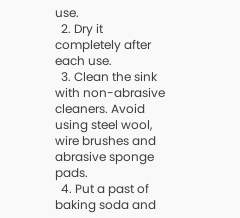use.
  2. Dry it completely after each use.
  3. Clean the sink with non-abrasive cleaners. Avoid using steel wool, wire brushes and abrasive sponge pads.
  4. Put a past of baking soda and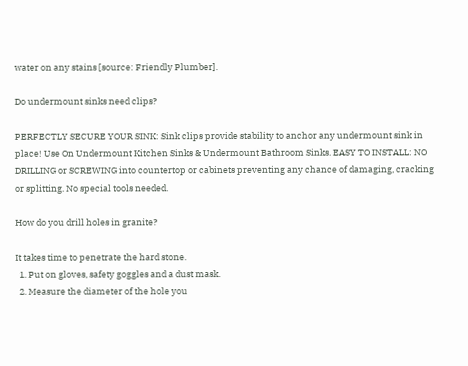water on any stains [source: Friendly Plumber].

Do undermount sinks need clips?

PERFECTLY SECURE YOUR SINK: Sink clips provide stability to anchor any undermount sink in place! Use On Undermount Kitchen Sinks & Undermount Bathroom Sinks. EASY TO INSTALL: NO DRILLING or SCREWING into countertop or cabinets preventing any chance of damaging, cracking or splitting. No special tools needed.

How do you drill holes in granite?

It takes time to penetrate the hard stone.
  1. Put on gloves, safety goggles and a dust mask.
  2. Measure the diameter of the hole you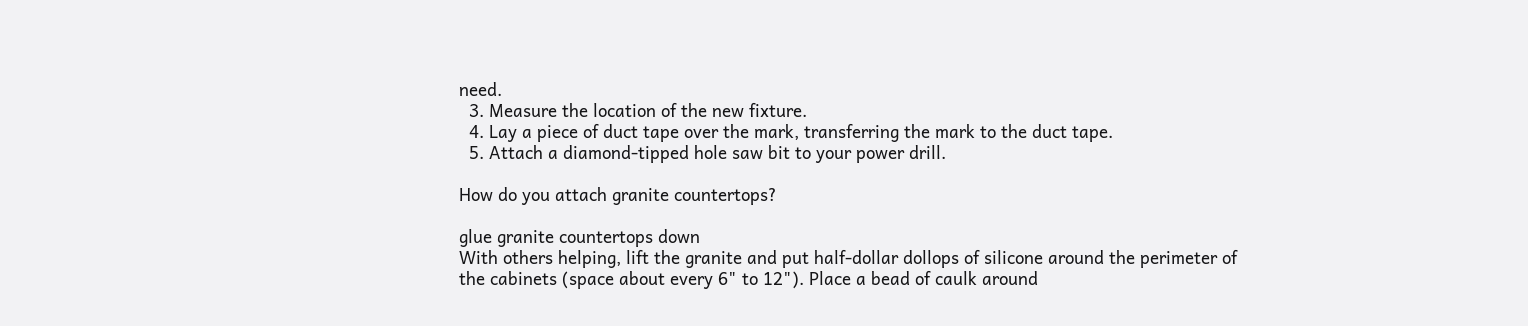need.
  3. Measure the location of the new fixture.
  4. Lay a piece of duct tape over the mark, transferring the mark to the duct tape.
  5. Attach a diamond-tipped hole saw bit to your power drill.

How do you attach granite countertops?

glue granite countertops down
With others helping, lift the granite and put half-dollar dollops of silicone around the perimeter of the cabinets (space about every 6" to 12"). Place a bead of caulk around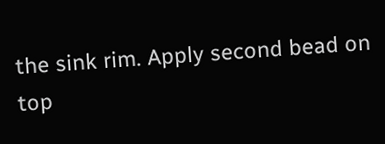the sink rim. Apply second bead on top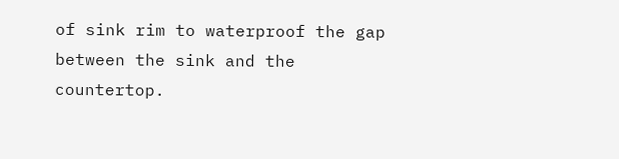of sink rim to waterproof the gap between the sink and the countertop.